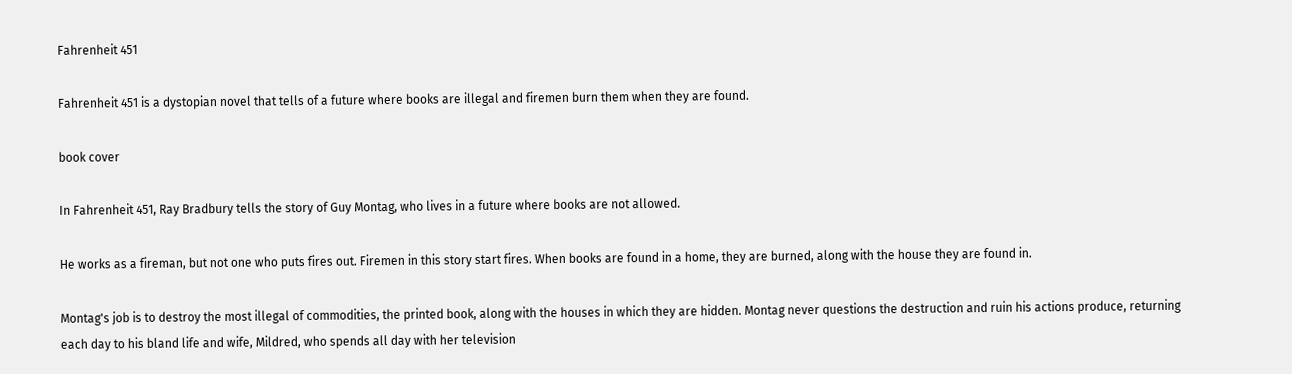Fahrenheit 451

Fahrenheit 451 is a dystopian novel that tells of a future where books are illegal and firemen burn them when they are found.

book cover

In Fahrenheit 451, Ray Bradbury tells the story of Guy Montag, who lives in a future where books are not allowed.

He works as a fireman, but not one who puts fires out. Firemen in this story start fires. When books are found in a home, they are burned, along with the house they are found in.

Montag's job is to destroy the most illegal of commodities, the printed book, along with the houses in which they are hidden. Montag never questions the destruction and ruin his actions produce, returning each day to his bland life and wife, Mildred, who spends all day with her television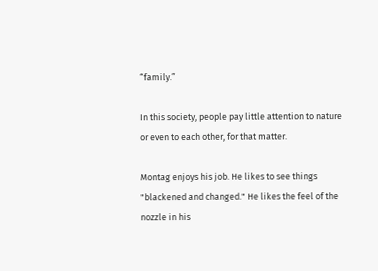“family.”

In this society, people pay little attention to nature or even to each other, for that matter.

Montag enjoys his job. He likes to see things "blackened and changed." He likes the feel of the nozzle in his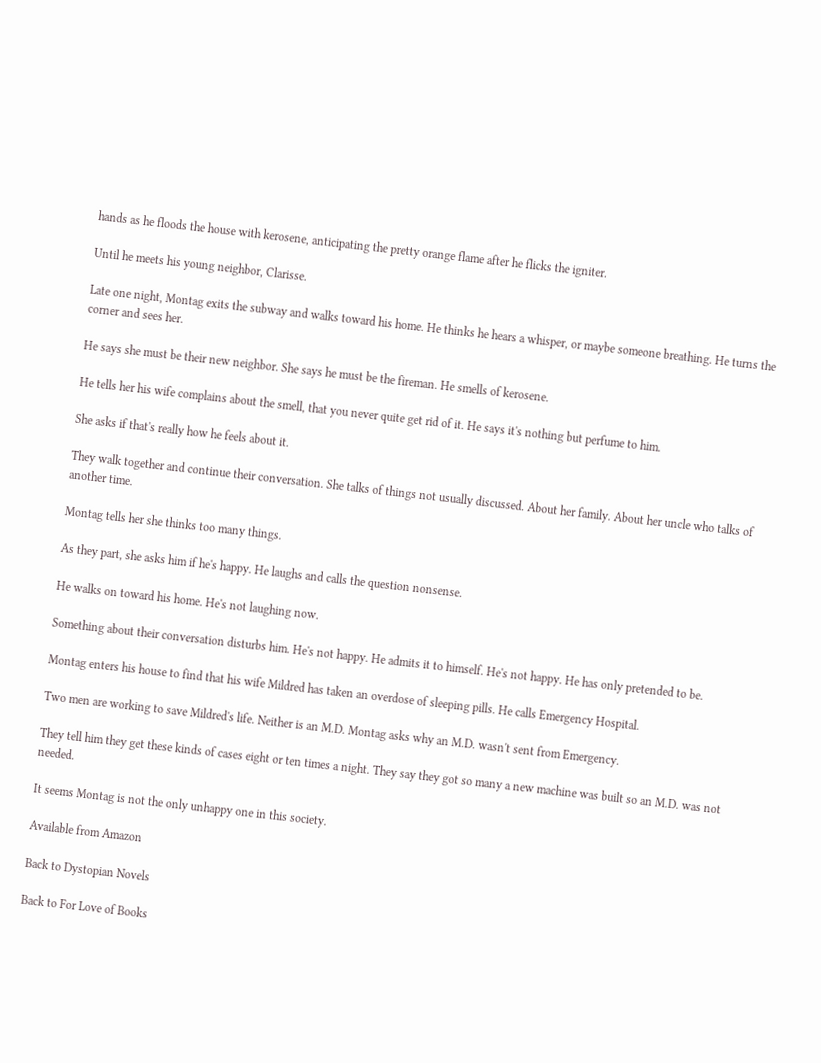hands as he floods the house with kerosene, anticipating the pretty orange flame after he flicks the igniter.

Until he meets his young neighbor, Clarisse.

Late one night, Montag exits the subway and walks toward his home. He thinks he hears a whisper, or maybe someone breathing. He turns the corner and sees her.

He says she must be their new neighbor. She says he must be the fireman. He smells of kerosene.

He tells her his wife complains about the smell, that you never quite get rid of it. He says it's nothing but perfume to him.

She asks if that's really how he feels about it.

They walk together and continue their conversation. She talks of things not usually discussed. About her family. About her uncle who talks of another time.

Montag tells her she thinks too many things.

As they part, she asks him if he's happy. He laughs and calls the question nonsense.

He walks on toward his home. He's not laughing now.

Something about their conversation disturbs him. He's not happy. He admits it to himself. He's not happy. He has only pretended to be.

Montag enters his house to find that his wife Mildred has taken an overdose of sleeping pills. He calls Emergency Hospital.

Two men are working to save Mildred's life. Neither is an M.D. Montag asks why an M.D. wasn't sent from Emergency.

They tell him they get these kinds of cases eight or ten times a night. They say they got so many a new machine was built so an M.D. was not needed.

It seems Montag is not the only unhappy one in this society.

Available from Amazon

Back to Dystopian Novels

Back to For Love of Books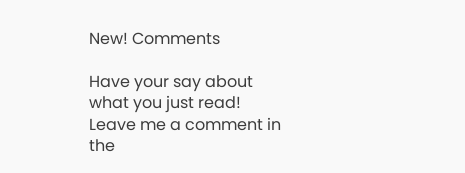New! Comments

Have your say about what you just read! Leave me a comment in the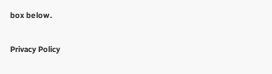box below.

Privacy Policy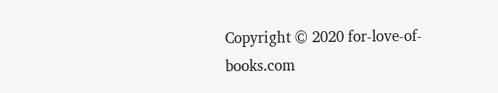Copyright © 2020 for-love-of-books.com